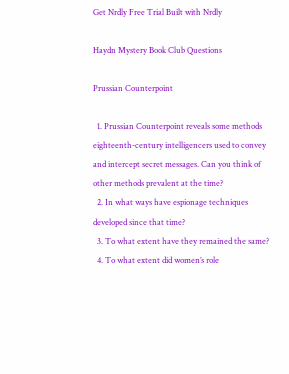Get Nrdly Free Trial Built with Nrdly

Haydn Mystery Book Club Questions

Prussian Counterpoint

  1. Prussian Counterpoint reveals some methods eighteenth-century intelligencers used to convey and intercept secret messages. Can you think of other methods prevalent at the time?
  2. In what ways have espionage techniques developed since that time?
  3. To what extent have they remained the same?
  4. To what extent did women’s role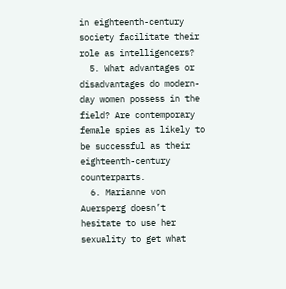in eighteenth-century society facilitate their role as intelligencers?
  5. What advantages or disadvantages do modern-day women possess in the field? Are contemporary female spies as likely to be successful as their eighteenth-century counterparts.
  6. Marianne von Auersperg doesn’t hesitate to use her sexuality to get what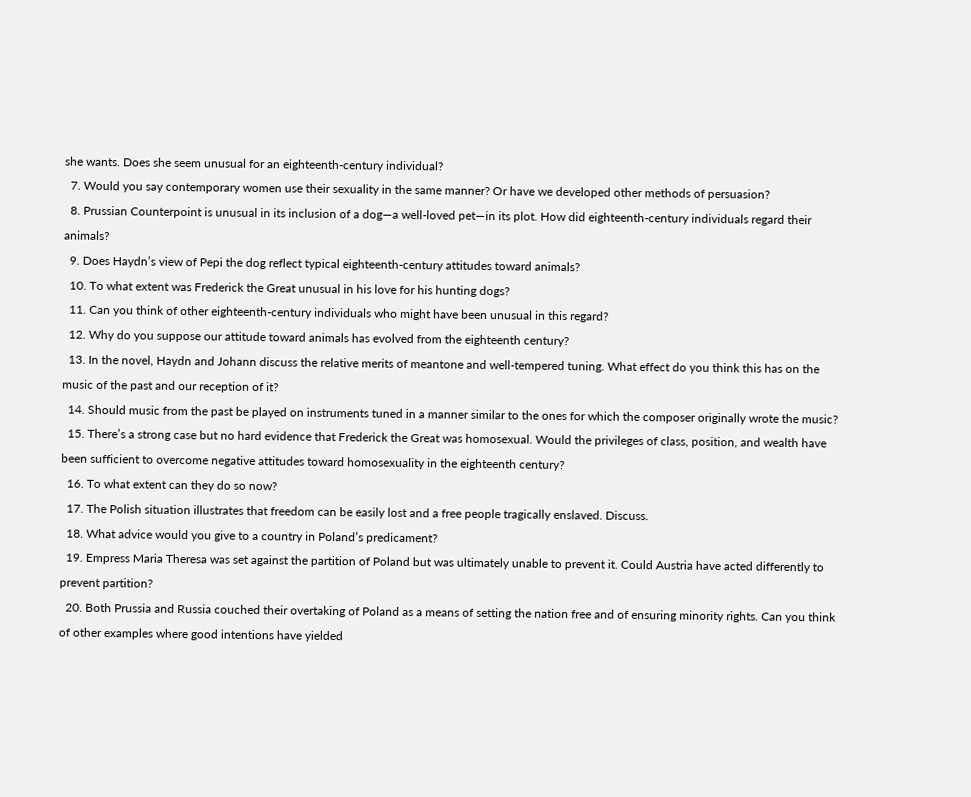she wants. Does she seem unusual for an eighteenth-century individual?
  7. Would you say contemporary women use their sexuality in the same manner? Or have we developed other methods of persuasion?
  8. Prussian Counterpoint is unusual in its inclusion of a dog—a well-loved pet—in its plot. How did eighteenth-century individuals regard their animals?
  9. Does Haydn’s view of Pepi the dog reflect typical eighteenth-century attitudes toward animals?
  10. To what extent was Frederick the Great unusual in his love for his hunting dogs?
  11. Can you think of other eighteenth-century individuals who might have been unusual in this regard?
  12. Why do you suppose our attitude toward animals has evolved from the eighteenth century?
  13. In the novel, Haydn and Johann discuss the relative merits of meantone and well-tempered tuning. What effect do you think this has on the music of the past and our reception of it?
  14. Should music from the past be played on instruments tuned in a manner similar to the ones for which the composer originally wrote the music?
  15. There’s a strong case but no hard evidence that Frederick the Great was homosexual. Would the privileges of class, position, and wealth have been sufficient to overcome negative attitudes toward homosexuality in the eighteenth century?
  16. To what extent can they do so now?
  17. The Polish situation illustrates that freedom can be easily lost and a free people tragically enslaved. Discuss.
  18. What advice would you give to a country in Poland’s predicament?
  19. Empress Maria Theresa was set against the partition of Poland but was ultimately unable to prevent it. Could Austria have acted differently to prevent partition?
  20. Both Prussia and Russia couched their overtaking of Poland as a means of setting the nation free and of ensuring minority rights. Can you think of other examples where good intentions have yielded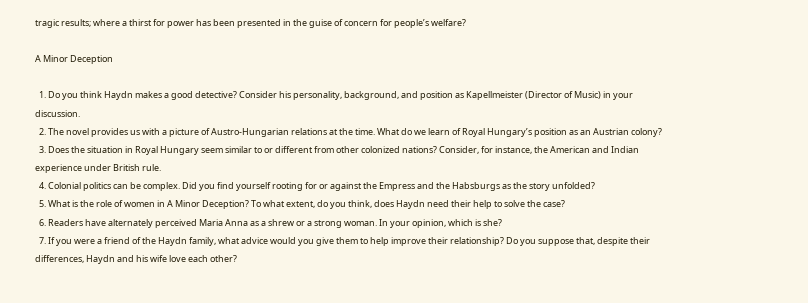tragic results; where a thirst for power has been presented in the guise of concern for people’s welfare?

A Minor Deception

  1. Do you think Haydn makes a good detective? Consider his personality, background, and position as Kapellmeister (Director of Music) in your discussion.
  2. The novel provides us with a picture of Austro-Hungarian relations at the time. What do we learn of Royal Hungary’s position as an Austrian colony?
  3. Does the situation in Royal Hungary seem similar to or different from other colonized nations? Consider, for instance, the American and Indian experience under British rule.
  4. Colonial politics can be complex. Did you find yourself rooting for or against the Empress and the Habsburgs as the story unfolded?
  5. What is the role of women in A Minor Deception? To what extent, do you think, does Haydn need their help to solve the case?
  6. Readers have alternately perceived Maria Anna as a shrew or a strong woman. In your opinion, which is she?
  7. If you were a friend of the Haydn family, what advice would you give them to help improve their relationship? Do you suppose that, despite their differences, Haydn and his wife love each other?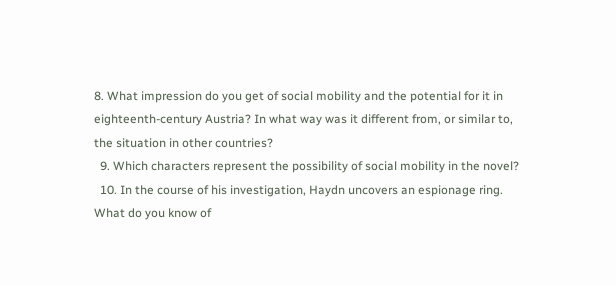8. What impression do you get of social mobility and the potential for it in eighteenth-century Austria? In what way was it different from, or similar to, the situation in other countries?
  9. Which characters represent the possibility of social mobility in the novel?
  10. In the course of his investigation, Haydn uncovers an espionage ring. What do you know of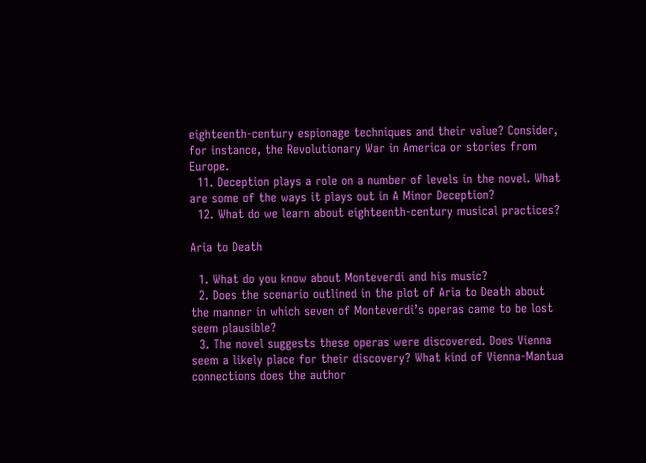eighteenth-century espionage techniques and their value? Consider, for instance, the Revolutionary War in America or stories from Europe.
  11. Deception plays a role on a number of levels in the novel. What are some of the ways it plays out in A Minor Deception?
  12. What do we learn about eighteenth-century musical practices?

Aria to Death

  1. What do you know about Monteverdi and his music?
  2. Does the scenario outlined in the plot of Aria to Death about the manner in which seven of Monteverdi’s operas came to be lost seem plausible?
  3. The novel suggests these operas were discovered. Does Vienna seem a likely place for their discovery? What kind of Vienna-Mantua connections does the author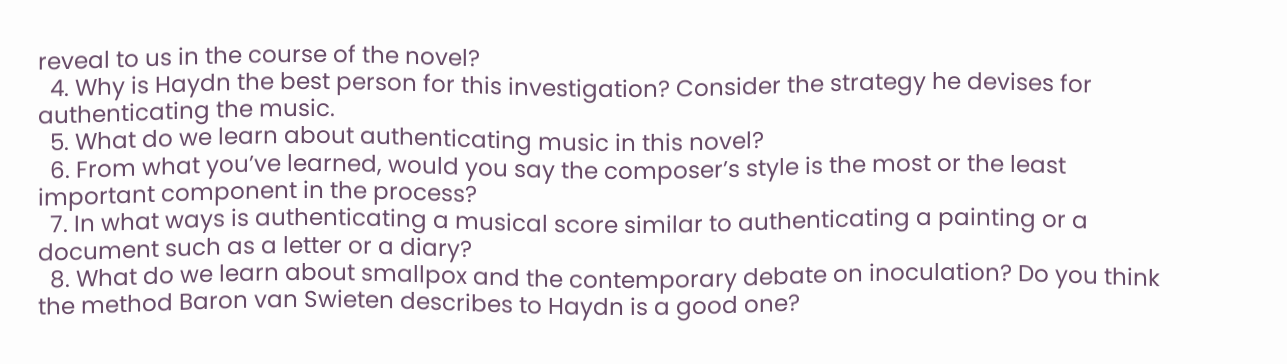reveal to us in the course of the novel?
  4. Why is Haydn the best person for this investigation? Consider the strategy he devises for authenticating the music.
  5. What do we learn about authenticating music in this novel?
  6. From what you’ve learned, would you say the composer’s style is the most or the least important component in the process?
  7. In what ways is authenticating a musical score similar to authenticating a painting or a document such as a letter or a diary?
  8. What do we learn about smallpox and the contemporary debate on inoculation? Do you think the method Baron van Swieten describes to Haydn is a good one?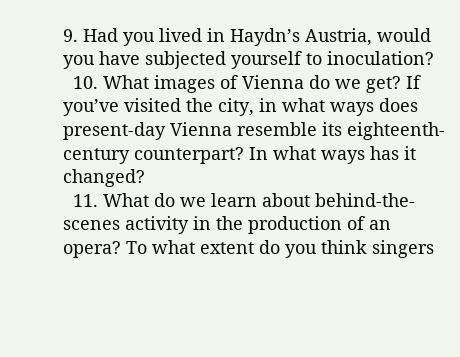9. Had you lived in Haydn’s Austria, would you have subjected yourself to inoculation?
  10. What images of Vienna do we get? If you’ve visited the city, in what ways does present-day Vienna resemble its eighteenth-century counterpart? In what ways has it changed?
  11. What do we learn about behind-the-scenes activity in the production of an opera? To what extent do you think singers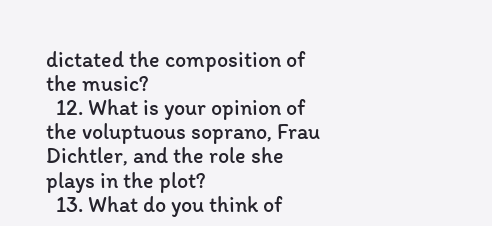dictated the composition of the music?
  12. What is your opinion of the voluptuous soprano, Frau Dichtler, and the role she plays in the plot?
  13. What do you think of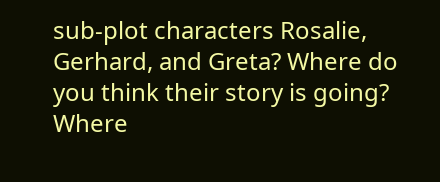sub-plot characters Rosalie, Gerhard, and Greta? Where do you think their story is going? Where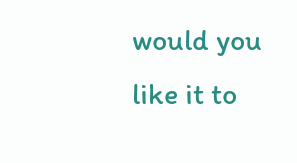would you like it to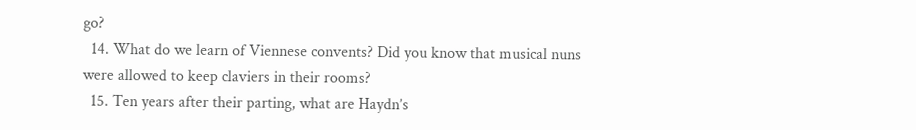go?
  14. What do we learn of Viennese convents? Did you know that musical nuns were allowed to keep claviers in their rooms?
  15. Ten years after their parting, what are Haydn’s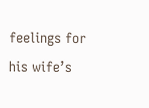feelings for his wife’s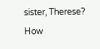sister, Therese? How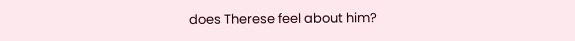does Therese feel about him?